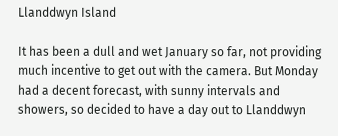Llanddwyn Island

It has been a dull and wet January so far, not providing much incentive to get out with the camera. But Monday had a decent forecast, with sunny intervals and showers, so decided to have a day out to Llanddwyn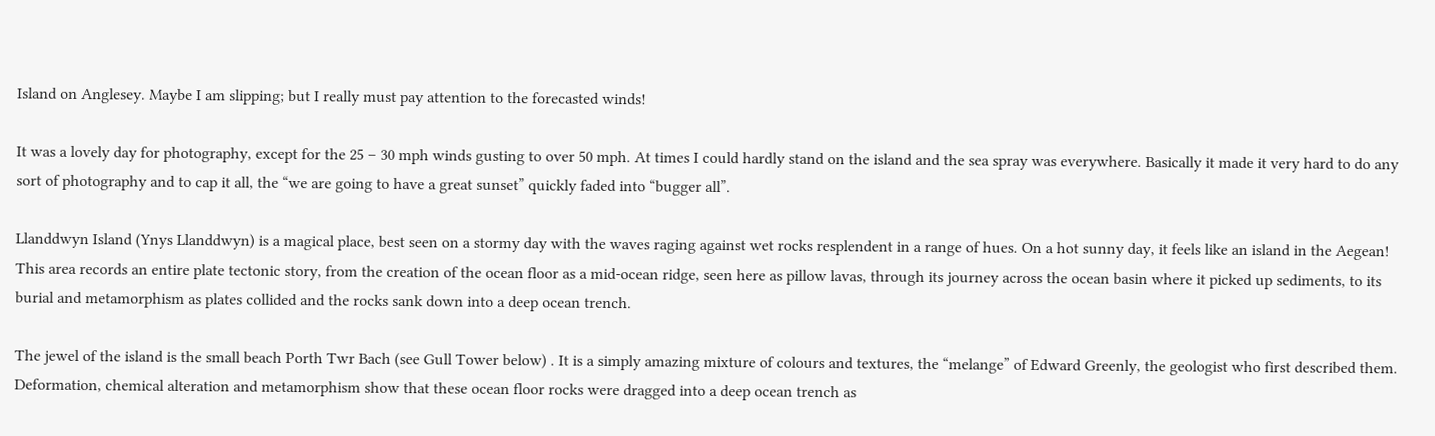Island on Anglesey. Maybe I am slipping; but I really must pay attention to the forecasted winds!

It was a lovely day for photography, except for the 25 – 30 mph winds gusting to over 50 mph. At times I could hardly stand on the island and the sea spray was everywhere. Basically it made it very hard to do any sort of photography and to cap it all, the “we are going to have a great sunset” quickly faded into “bugger all”.

Llanddwyn Island (Ynys Llanddwyn) is a magical place, best seen on a stormy day with the waves raging against wet rocks resplendent in a range of hues. On a hot sunny day, it feels like an island in the Aegean! This area records an entire plate tectonic story, from the creation of the ocean floor as a mid-ocean ridge, seen here as pillow lavas, through its journey across the ocean basin where it picked up sediments, to its burial and metamorphism as plates collided and the rocks sank down into a deep ocean trench.

The jewel of the island is the small beach Porth Twr Bach (see Gull Tower below) . It is a simply amazing mixture of colours and textures, the “melange” of Edward Greenly, the geologist who first described them. Deformation, chemical alteration and metamorphism show that these ocean floor rocks were dragged into a deep ocean trench as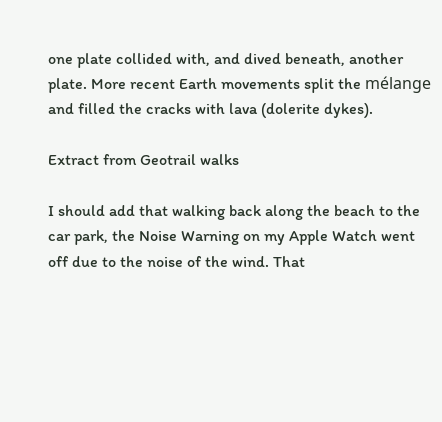one plate collided with, and dived beneath, another plate. More recent Earth movements split the mélange and filled the cracks with lava (dolerite dykes).

Extract from Geotrail walks

I should add that walking back along the beach to the car park, the Noise Warning on my Apple Watch went off due to the noise of the wind. That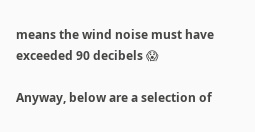means the wind noise must have exceeded 90 decibels 😱

Anyway, below are a selection of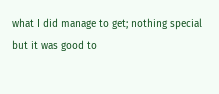what I did manage to get; nothing special but it was good to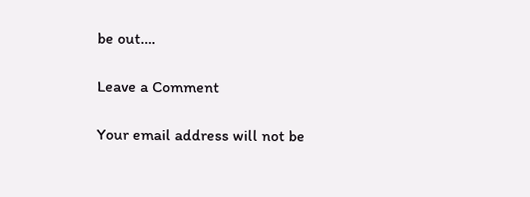be out….

Leave a Comment

Your email address will not be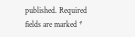published. Required fields are marked *